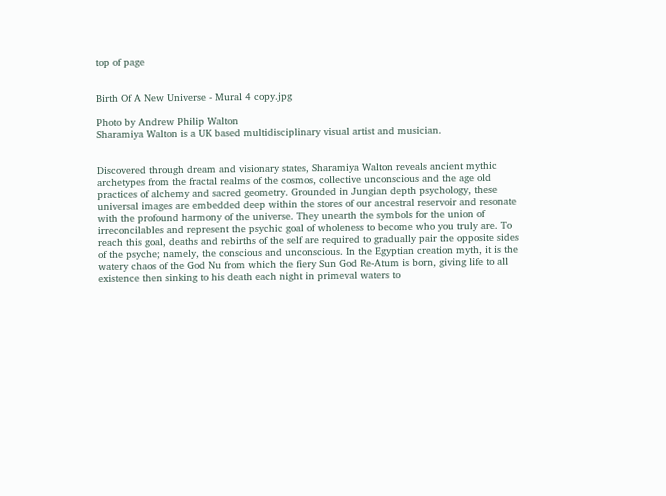top of page


Birth Of A New Universe - Mural 4 copy.jpg

Photo by Andrew Philip Walton
Sharamiya Walton is a UK based multidisciplinary visual artist and musician.


Discovered through dream and visionary states, Sharamiya Walton reveals ancient mythic archetypes from the fractal realms of the cosmos, collective unconscious and the age old practices of alchemy and sacred geometry. Grounded in Jungian depth psychology, these universal images are embedded deep within the stores of our ancestral reservoir and resonate with the profound harmony of the universe. They unearth the symbols for the union of irreconcilables and represent the psychic goal of wholeness to become who you truly are. To reach this goal, deaths and rebirths of the self are required to gradually pair the opposite sides of the psyche; namely, the conscious and unconscious. In the Egyptian creation myth, it is the watery chaos of the God Nu from which the fiery Sun God Re-Atum is born, giving life to all existence then sinking to his death each night in primeval waters to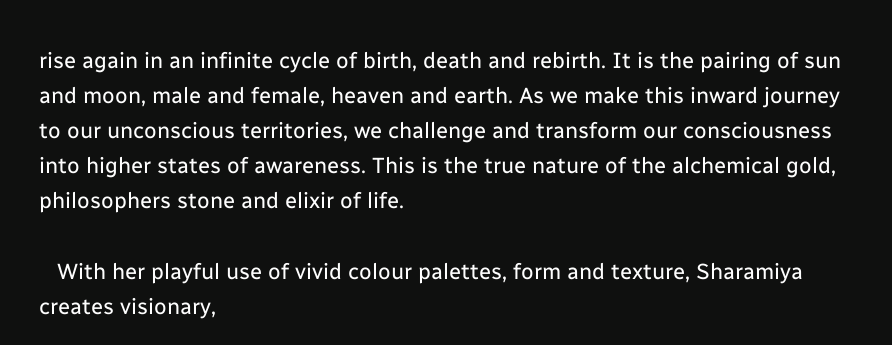rise again in an infinite cycle of birth, death and rebirth. It is the pairing of sun and moon, male and female, heaven and earth. As we make this inward journey to our unconscious territories, we challenge and transform our consciousness into higher states of awareness. This is the true nature of the alchemical gold, philosophers stone and elixir of life.

   With her playful use of vivid colour palettes, form and texture, Sharamiya creates visionary,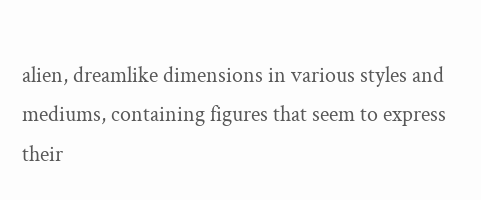alien, dreamlike dimensions in various styles and mediums, containing figures that seem to express their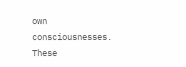own consciousnesses. These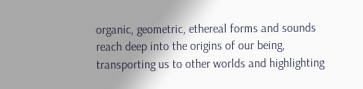organic, geometric, ethereal forms and sounds reach deep into the origins of our being, transporting us to other worlds and highlighting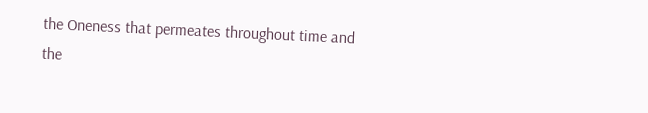the Oneness that permeates throughout time and the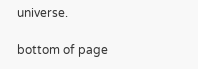universe.

bottom of page